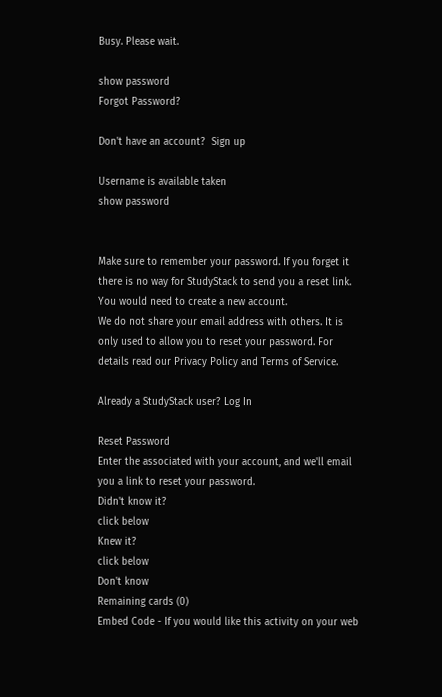Busy. Please wait.

show password
Forgot Password?

Don't have an account?  Sign up

Username is available taken
show password


Make sure to remember your password. If you forget it there is no way for StudyStack to send you a reset link. You would need to create a new account.
We do not share your email address with others. It is only used to allow you to reset your password. For details read our Privacy Policy and Terms of Service.

Already a StudyStack user? Log In

Reset Password
Enter the associated with your account, and we'll email you a link to reset your password.
Didn't know it?
click below
Knew it?
click below
Don't know
Remaining cards (0)
Embed Code - If you would like this activity on your web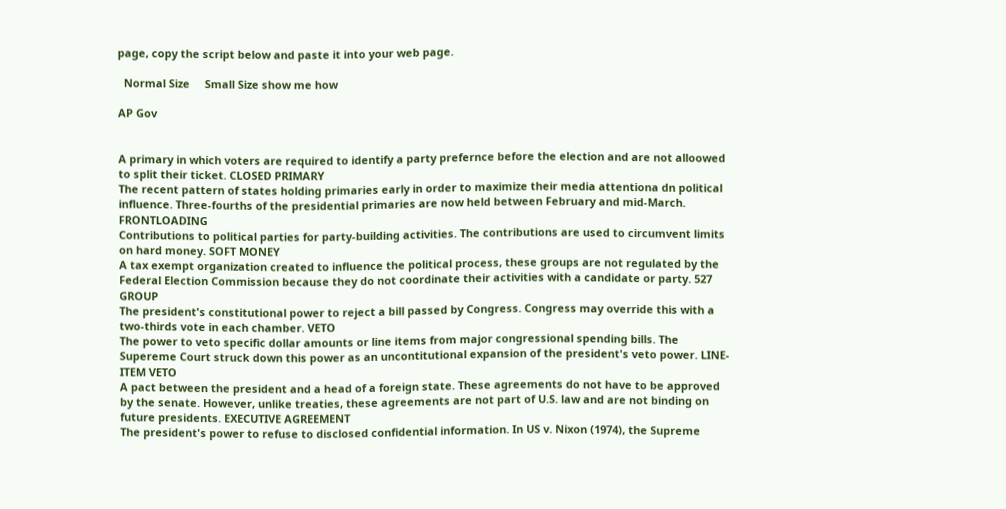page, copy the script below and paste it into your web page.

  Normal Size     Small Size show me how

AP Gov


A primary in which voters are required to identify a party prefernce before the election and are not alloowed to split their ticket. CLOSED PRIMARY
The recent pattern of states holding primaries early in order to maximize their media attentiona dn political influence. Three-fourths of the presidential primaries are now held between February and mid-March. FRONTLOADING
Contributions to political parties for party-building activities. The contributions are used to circumvent limits on hard money. SOFT MONEY
A tax exempt organization created to influence the political process, these groups are not regulated by the Federal Election Commission because they do not coordinate their activities with a candidate or party. 527 GROUP
The president's constitutional power to reject a bill passed by Congress. Congress may override this with a two-thirds vote in each chamber. VETO
The power to veto specific dollar amounts or line items from major congressional spending bills. The Supereme Court struck down this power as an uncontitutional expansion of the president's veto power. LINE-ITEM VETO
A pact between the president and a head of a foreign state. These agreements do not have to be approved by the senate. However, unlike treaties, these agreements are not part of U.S. law and are not binding on future presidents. EXECUTIVE AGREEMENT
The president's power to refuse to disclosed confidential information. In US v. Nixon (1974), the Supreme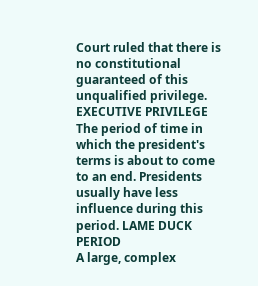Court ruled that there is no constitutional guaranteed of this unqualified privilege. EXECUTIVE PRIVILEGE
The period of time in which the president's terms is about to come to an end. Presidents usually have less influence during this period. LAME DUCK PERIOD
A large, complex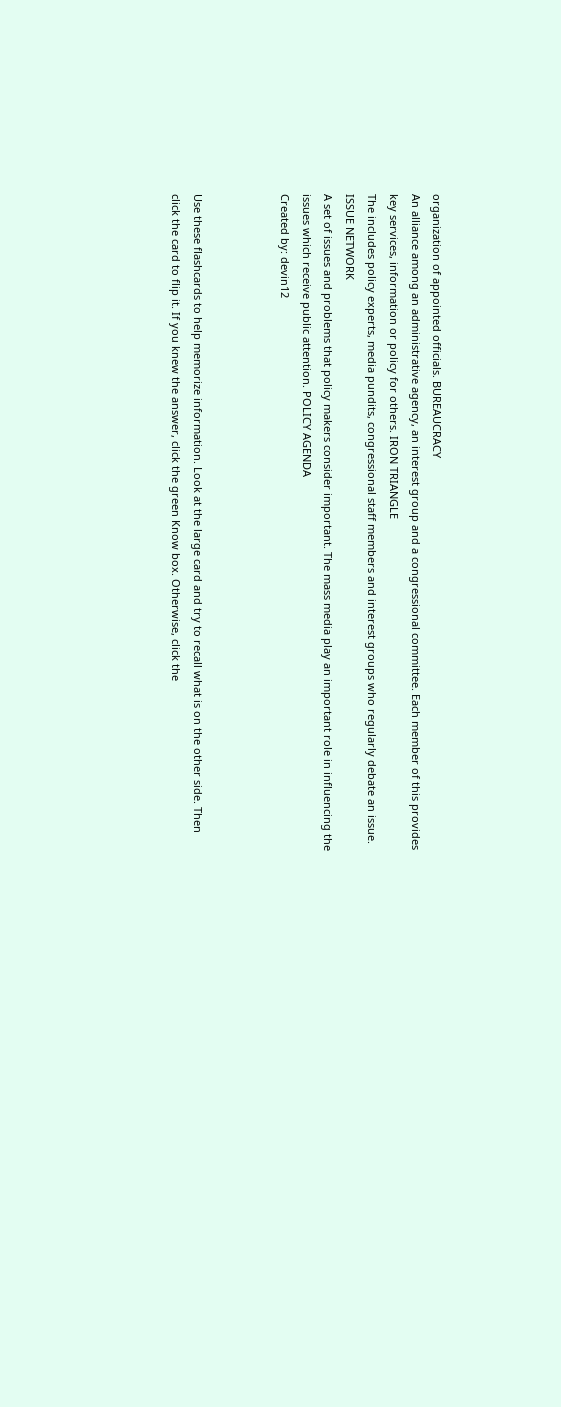organization of appointed officials. BUREAUCRACY
An alliance among an administrative agency, an interest group and a congressional committee. Each member of this provides key services, information or policy for others. IRON TRIANGLE
The includes policy experts, media pundits, congressional staff members and interest groups who regularly debate an issue. ISSUE NETWORK
A set of issues and problems that policy makers consider important. The mass media play an important role in influencing the issues which receive public attention. POLICY AGENDA
Created by: devin12



Use these flashcards to help memorize information. Look at the large card and try to recall what is on the other side. Then click the card to flip it. If you knew the answer, click the green Know box. Otherwise, click the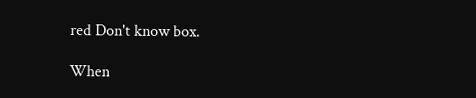red Don't know box.

When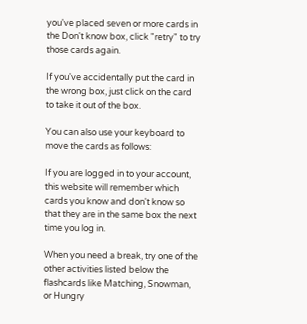you've placed seven or more cards in the Don't know box, click "retry" to try those cards again.

If you've accidentally put the card in the wrong box, just click on the card to take it out of the box.

You can also use your keyboard to move the cards as follows:

If you are logged in to your account, this website will remember which cards you know and don't know so that they are in the same box the next time you log in.

When you need a break, try one of the other activities listed below the flashcards like Matching, Snowman, or Hungry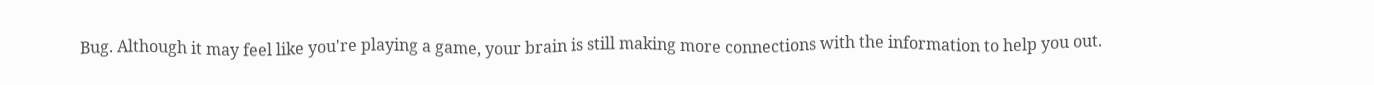Bug. Although it may feel like you're playing a game, your brain is still making more connections with the information to help you out.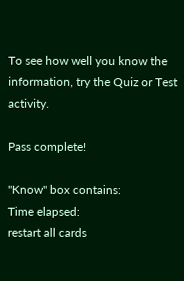To see how well you know the information, try the Quiz or Test activity.

Pass complete!

"Know" box contains:
Time elapsed:
restart all cards